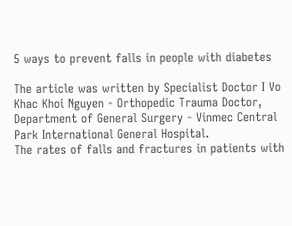5 ways to prevent falls in people with diabetes

The article was written by Specialist Doctor I Vo Khac Khoi Nguyen - Orthopedic Trauma Doctor, Department of General Surgery - Vinmec Central Park International General Hospital.
The rates of falls and fractures in patients with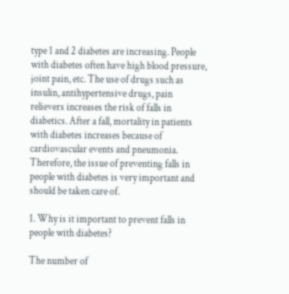type 1 and 2 diabetes are increasing. People with diabetes often have high blood pressure, joint pain, etc. The use of drugs such as insulin, antihypertensive drugs, pain relievers increases the risk of falls in diabetics. After a fall, mortality in patients with diabetes increases because of cardiovascular events and pneumonia. Therefore, the issue of preventing falls in people with diabetes is very important and should be taken care of.

1. Why is it important to prevent falls in people with diabetes?

The number of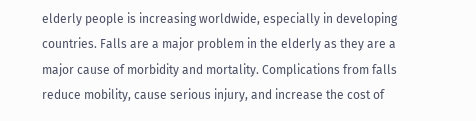elderly people is increasing worldwide, especially in developing countries. Falls are a major problem in the elderly as they are a major cause of morbidity and mortality. Complications from falls reduce mobility, cause serious injury, and increase the cost of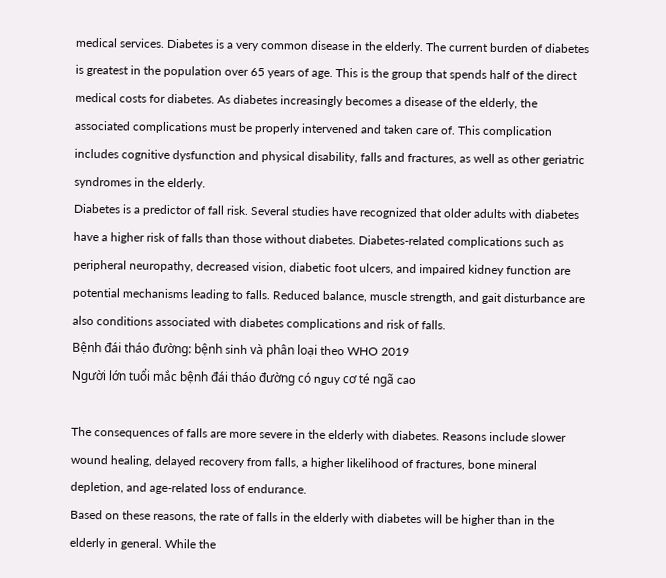medical services. Diabetes is a very common disease in the elderly. The current burden of diabetes is greatest in the population over 65 years of age. This is the group that spends half of the direct medical costs for diabetes. As diabetes increasingly becomes a disease of the elderly, the associated complications must be properly intervened and taken care of. This complication includes cognitive dysfunction and physical disability, falls and fractures, as well as other geriatric syndromes in the elderly.
Diabetes is a predictor of fall risk. Several studies have recognized that older adults with diabetes have a higher risk of falls than those without diabetes. Diabetes-related complications such as peripheral neuropathy, decreased vision, diabetic foot ulcers, and impaired kidney function are potential mechanisms leading to falls. Reduced balance, muscle strength, and gait disturbance are also conditions associated with diabetes complications and risk of falls.
Bệnh đái tháo đường: bệnh sinh và phân loại theo WHO 2019
Người lớn tuổi mắc bệnh đái tháo đường có nguy cơ té ngã cao

The consequences of falls are more severe in the elderly with diabetes. Reasons include slower wound healing, delayed recovery from falls, a higher likelihood of fractures, bone mineral depletion, and age-related loss of endurance.
Based on these reasons, the rate of falls in the elderly with diabetes will be higher than in the elderly in general. While the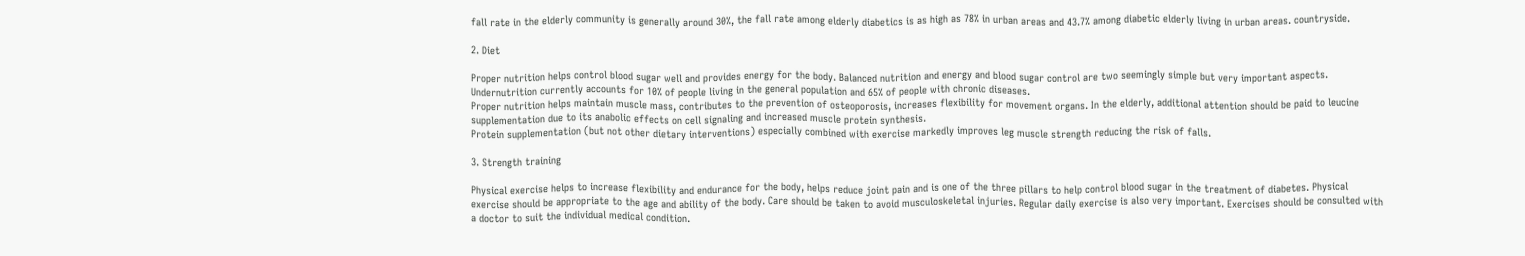fall rate in the elderly community is generally around 30%, the fall rate among elderly diabetics is as high as 78% in urban areas and 43.7% among diabetic elderly living in urban areas. countryside.

2. Diet

Proper nutrition helps control blood sugar well and provides energy for the body. Balanced nutrition and energy and blood sugar control are two seemingly simple but very important aspects. Undernutrition currently accounts for 10% of people living in the general population and 65% of people with chronic diseases.
Proper nutrition helps maintain muscle mass, contributes to the prevention of osteoporosis, increases flexibility for movement organs. In the elderly, additional attention should be paid to leucine supplementation due to its anabolic effects on cell signaling and increased muscle protein synthesis.
Protein supplementation (but not other dietary interventions) especially combined with exercise markedly improves leg muscle strength reducing the risk of falls.

3. Strength training

Physical exercise helps to increase flexibility and endurance for the body, helps reduce joint pain and is one of the three pillars to help control blood sugar in the treatment of diabetes. Physical exercise should be appropriate to the age and ability of the body. Care should be taken to avoid musculoskeletal injuries. Regular daily exercise is also very important. Exercises should be consulted with a doctor to suit the individual medical condition.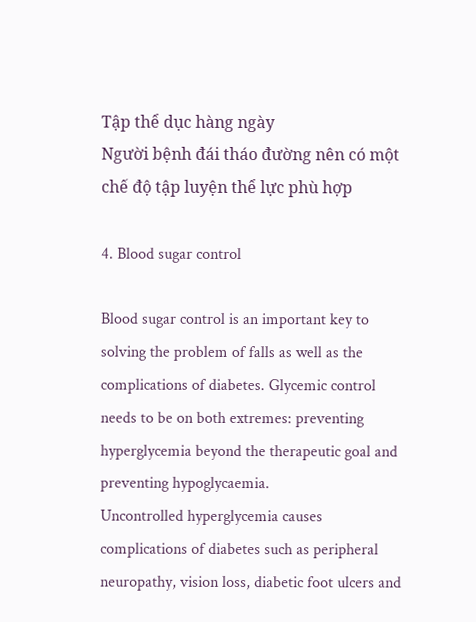Tập thể dục hàng ngày
Người bệnh đái tháo đường nên có một chế độ tập luyện thể lực phù hợp

4. Blood sugar control

Blood sugar control is an important key to solving the problem of falls as well as the complications of diabetes. Glycemic control needs to be on both extremes: preventing hyperglycemia beyond the therapeutic goal and preventing hypoglycaemia.
Uncontrolled hyperglycemia causes complications of diabetes such as peripheral neuropathy, vision loss, diabetic foot ulcers and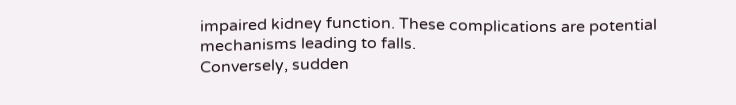impaired kidney function. These complications are potential mechanisms leading to falls.
Conversely, sudden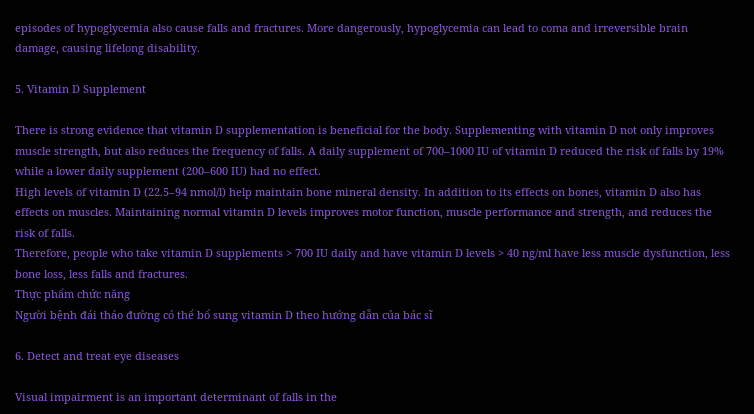episodes of hypoglycemia also cause falls and fractures. More dangerously, hypoglycemia can lead to coma and irreversible brain damage, causing lifelong disability.

5. Vitamin D Supplement

There is strong evidence that vitamin D supplementation is beneficial for the body. Supplementing with vitamin D not only improves muscle strength, but also reduces the frequency of falls. A daily supplement of 700–1000 IU of vitamin D reduced the risk of falls by 19% while a lower daily supplement (200–600 IU) had no effect.
High levels of vitamin D (22.5–94 nmol/l) help maintain bone mineral density. In addition to its effects on bones, vitamin D also has effects on muscles. Maintaining normal vitamin D levels improves motor function, muscle performance and strength, and reduces the risk of falls.
Therefore, people who take vitamin D supplements > 700 IU daily and have vitamin D levels > 40 ng/ml have less muscle dysfunction, less bone loss, less falls and fractures.
Thực phẩm chức năng
Người bệnh đái tháo đường có thể bổ sung vitamin D theo hướng dẫn của bác sĩ

6. Detect and treat eye diseases

Visual impairment is an important determinant of falls in the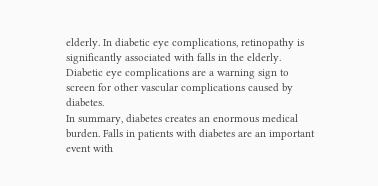elderly. In diabetic eye complications, retinopathy is significantly associated with falls in the elderly. Diabetic eye complications are a warning sign to screen for other vascular complications caused by diabetes.
In summary, diabetes creates an enormous medical burden. Falls in patients with diabetes are an important event with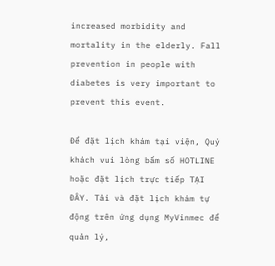increased morbidity and mortality in the elderly. Fall prevention in people with diabetes is very important to prevent this event.

Để đặt lịch khám tại viện, Quý khách vui lòng bấm số HOTLINE hoặc đặt lịch trực tiếp TẠI ĐÂY. Tải và đặt lịch khám tự động trên ứng dụng MyVinmec để quản lý,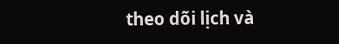theo dõi lịch và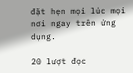đặt hẹn mọi lúc mọi nơi ngay trên ứng dụng.

20 lượt đọc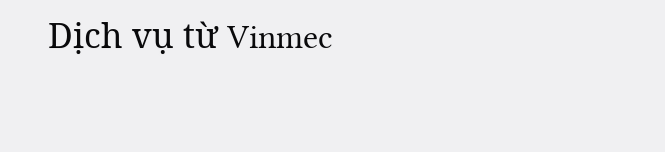Dịch vụ từ Vinmec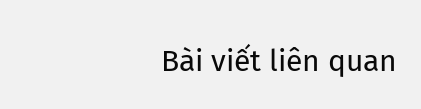Bài viết liên quan